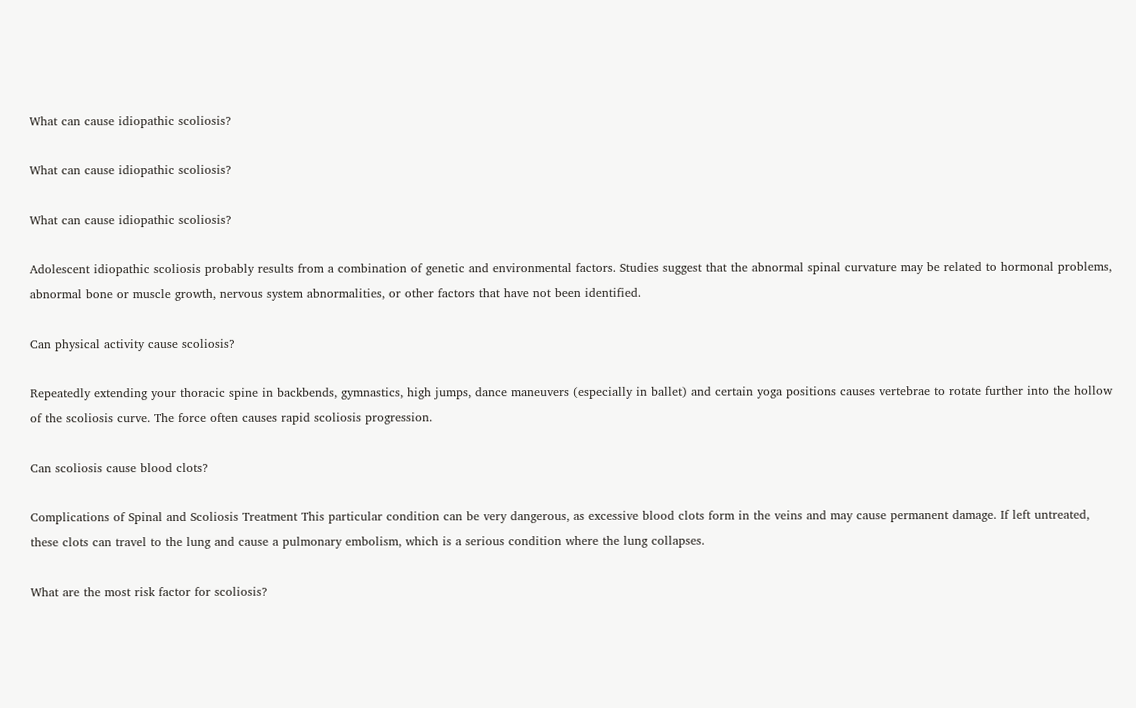What can cause idiopathic scoliosis?

What can cause idiopathic scoliosis?

What can cause idiopathic scoliosis?

Adolescent idiopathic scoliosis probably results from a combination of genetic and environmental factors. Studies suggest that the abnormal spinal curvature may be related to hormonal problems, abnormal bone or muscle growth, nervous system abnormalities, or other factors that have not been identified.

Can physical activity cause scoliosis?

Repeatedly extending your thoracic spine in backbends, gymnastics, high jumps, dance maneuvers (especially in ballet) and certain yoga positions causes vertebrae to rotate further into the hollow of the scoliosis curve. The force often causes rapid scoliosis progression.

Can scoliosis cause blood clots?

Complications of Spinal and Scoliosis Treatment This particular condition can be very dangerous, as excessive blood clots form in the veins and may cause permanent damage. If left untreated, these clots can travel to the lung and cause a pulmonary embolism, which is a serious condition where the lung collapses.

What are the most risk factor for scoliosis?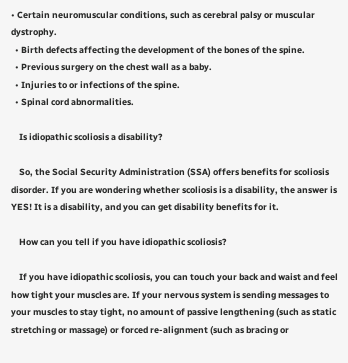• Certain neuromuscular conditions, such as cerebral palsy or muscular dystrophy.
  • Birth defects affecting the development of the bones of the spine.
  • Previous surgery on the chest wall as a baby.
  • Injuries to or infections of the spine.
  • Spinal cord abnormalities.

    Is idiopathic scoliosis a disability?

    So, the Social Security Administration (SSA) offers benefits for scoliosis disorder. If you are wondering whether scoliosis is a disability, the answer is YES! It is a disability, and you can get disability benefits for it.

    How can you tell if you have idiopathic scoliosis?

    If you have idiopathic scoliosis, you can touch your back and waist and feel how tight your muscles are. If your nervous system is sending messages to your muscles to stay tight, no amount of passive lengthening (such as static stretching or massage) or forced re-alignment (such as bracing or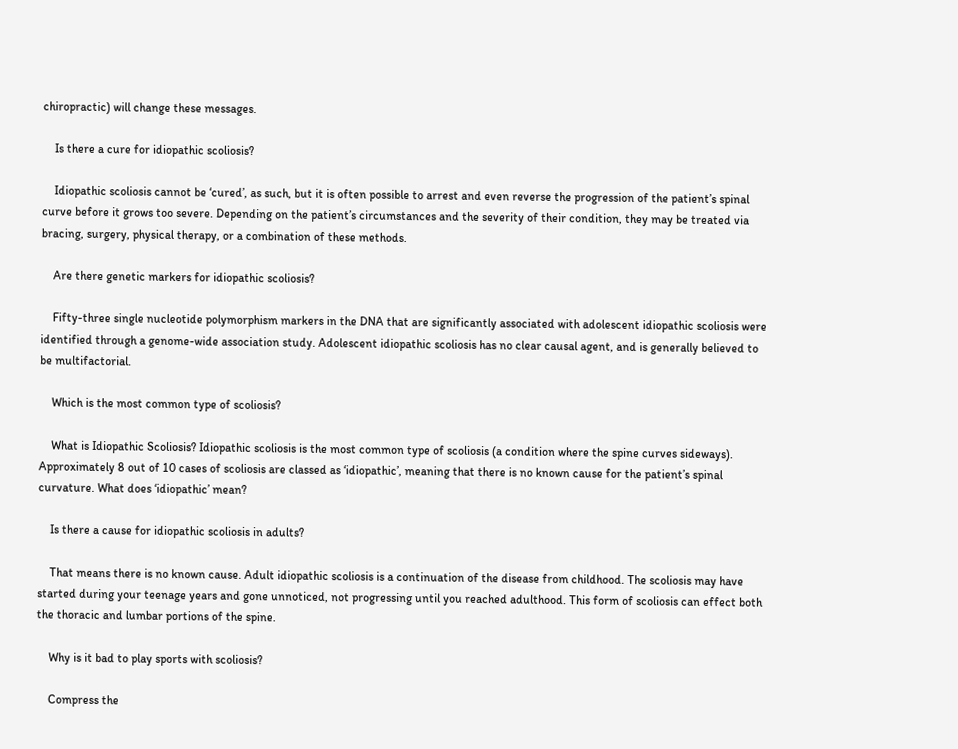chiropractic) will change these messages.

    Is there a cure for idiopathic scoliosis?

    Idiopathic scoliosis cannot be ‘cured’, as such, but it is often possible to arrest and even reverse the progression of the patient’s spinal curve before it grows too severe. Depending on the patient’s circumstances and the severity of their condition, they may be treated via bracing, surgery, physical therapy, or a combination of these methods.

    Are there genetic markers for idiopathic scoliosis?

    Fifty-three single nucleotide polymorphism markers in the DNA that are significantly associated with adolescent idiopathic scoliosis were identified through a genome-wide association study. Adolescent idiopathic scoliosis has no clear causal agent, and is generally believed to be multifactorial.

    Which is the most common type of scoliosis?

    What is Idiopathic Scoliosis? Idiopathic scoliosis is the most common type of scoliosis (a condition where the spine curves sideways). Approximately 8 out of 10 cases of scoliosis are classed as ‘idiopathic’, meaning that there is no known cause for the patient’s spinal curvature. What does ‘idiopathic’ mean?

    Is there a cause for idiopathic scoliosis in adults?

    That means there is no known cause. Adult idiopathic scoliosis is a continuation of the disease from childhood. The scoliosis may have started during your teenage years and gone unnoticed, not progressing until you reached adulthood. This form of scoliosis can effect both the thoracic and lumbar portions of the spine.

    Why is it bad to play sports with scoliosis?

    Compress the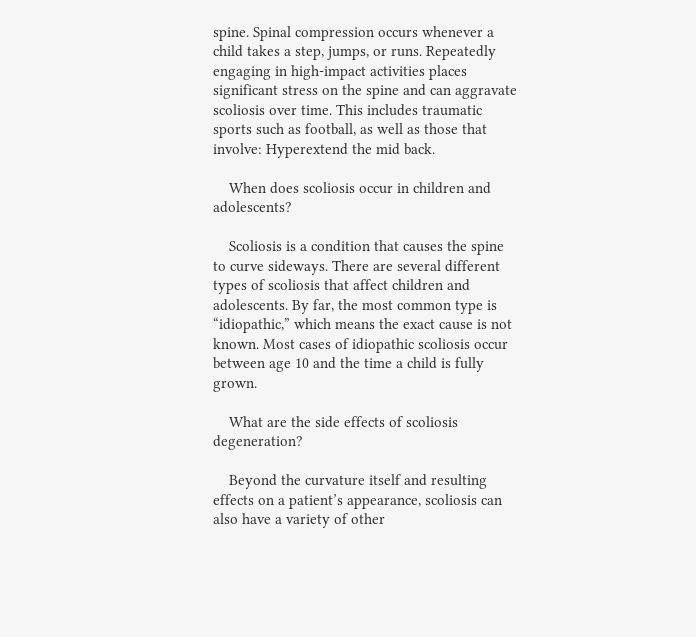spine. Spinal compression occurs whenever a child takes a step, jumps, or runs. Repeatedly engaging in high-impact activities places significant stress on the spine and can aggravate scoliosis over time. This includes traumatic sports such as football, as well as those that involve: Hyperextend the mid back.

    When does scoliosis occur in children and adolescents?

    Scoliosis is a condition that causes the spine to curve sideways. There are several different types of scoliosis that affect children and adolescents. By far, the most common type is “idiopathic,” which means the exact cause is not known. Most cases of idiopathic scoliosis occur between age 10 and the time a child is fully grown.

    What are the side effects of scoliosis degeneration?

    Beyond the curvature itself and resulting effects on a patient’s appearance, scoliosis can also have a variety of other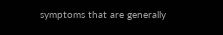symptoms that are generally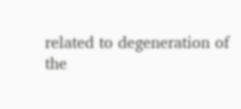related to degeneration of the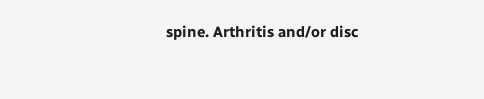spine. Arthritis and/or disc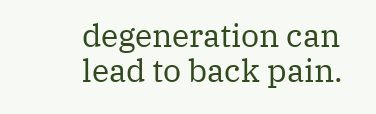degeneration can lead to back pain.